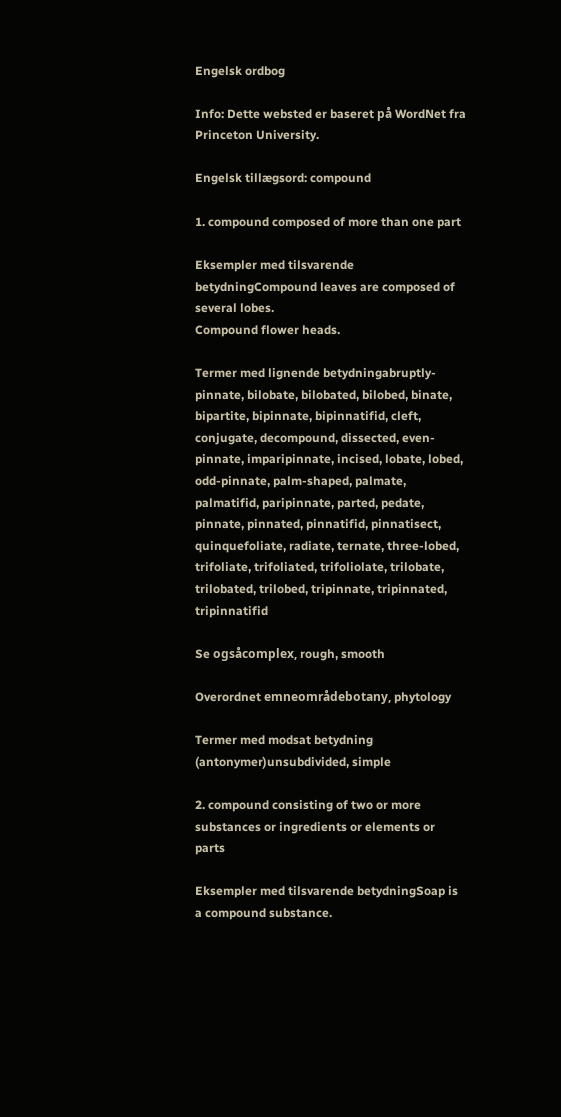Engelsk ordbog

Info: Dette websted er baseret på WordNet fra Princeton University.

Engelsk tillægsord: compound

1. compound composed of more than one part

Eksempler med tilsvarende betydningCompound leaves are composed of several lobes.
Compound flower heads.

Termer med lignende betydningabruptly-pinnate, bilobate, bilobated, bilobed, binate, bipartite, bipinnate, bipinnatifid, cleft, conjugate, decompound, dissected, even-pinnate, imparipinnate, incised, lobate, lobed, odd-pinnate, palm-shaped, palmate, palmatifid, paripinnate, parted, pedate, pinnate, pinnated, pinnatifid, pinnatisect, quinquefoliate, radiate, ternate, three-lobed, trifoliate, trifoliated, trifoliolate, trilobate, trilobated, trilobed, tripinnate, tripinnated, tripinnatifid

Se ogsåcomplex, rough, smooth

Overordnet emneområdebotany, phytology

Termer med modsat betydning (antonymer)unsubdivided, simple

2. compound consisting of two or more substances or ingredients or elements or parts

Eksempler med tilsvarende betydningSoap is a compound substance.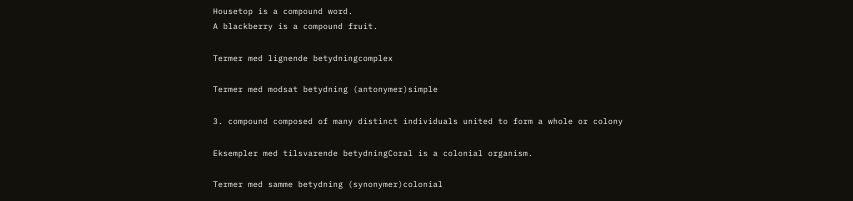Housetop is a compound word.
A blackberry is a compound fruit.

Termer med lignende betydningcomplex

Termer med modsat betydning (antonymer)simple

3. compound composed of many distinct individuals united to form a whole or colony

Eksempler med tilsvarende betydningCoral is a colonial organism.

Termer med samme betydning (synonymer)colonial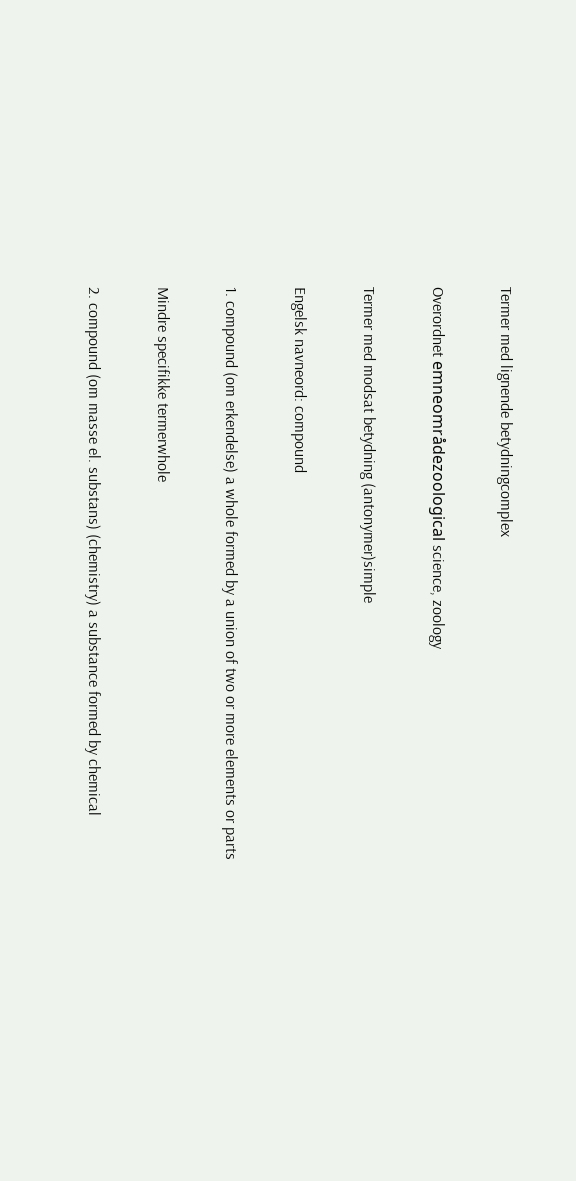Termer med lignende betydningcomplex

Overordnet emneområdezoological science, zoology

Termer med modsat betydning (antonymer)simple

Engelsk navneord: compound

1. compound (om erkendelse) a whole formed by a union of two or more elements or parts

Mindre specifikke termerwhole

2. compound (om masse el. substans) (chemistry) a substance formed by chemical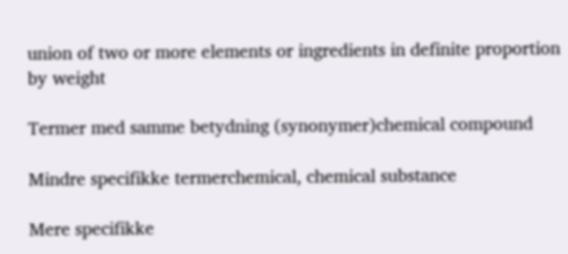union of two or more elements or ingredients in definite proportion by weight

Termer med samme betydning (synonymer)chemical compound

Mindre specifikke termerchemical, chemical substance

Mere specifikke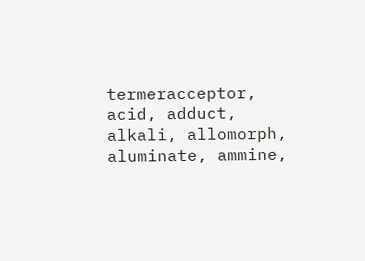termeracceptor, acid, adduct, alkali, allomorph, aluminate, ammine,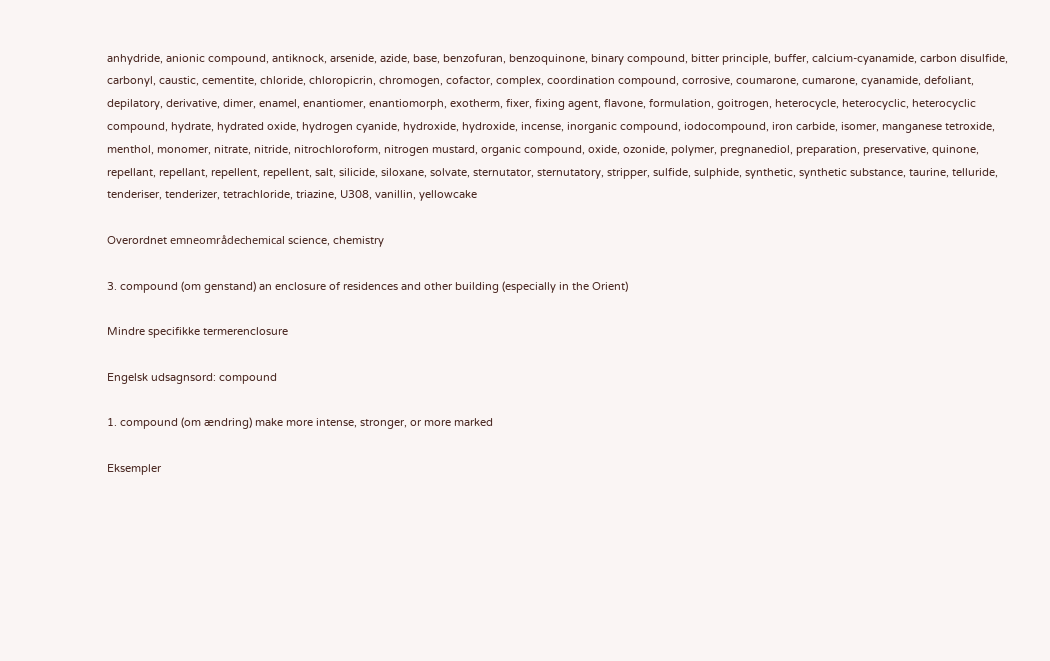anhydride, anionic compound, antiknock, arsenide, azide, base, benzofuran, benzoquinone, binary compound, bitter principle, buffer, calcium-cyanamide, carbon disulfide, carbonyl, caustic, cementite, chloride, chloropicrin, chromogen, cofactor, complex, coordination compound, corrosive, coumarone, cumarone, cyanamide, defoliant, depilatory, derivative, dimer, enamel, enantiomer, enantiomorph, exotherm, fixer, fixing agent, flavone, formulation, goitrogen, heterocycle, heterocyclic, heterocyclic compound, hydrate, hydrated oxide, hydrogen cyanide, hydroxide, hydroxide, incense, inorganic compound, iodocompound, iron carbide, isomer, manganese tetroxide, menthol, monomer, nitrate, nitride, nitrochloroform, nitrogen mustard, organic compound, oxide, ozonide, polymer, pregnanediol, preparation, preservative, quinone, repellant, repellant, repellent, repellent, salt, silicide, siloxane, solvate, sternutator, sternutatory, stripper, sulfide, sulphide, synthetic, synthetic substance, taurine, telluride, tenderiser, tenderizer, tetrachloride, triazine, U308, vanillin, yellowcake

Overordnet emneområdechemical science, chemistry

3. compound (om genstand) an enclosure of residences and other building (especially in the Orient)

Mindre specifikke termerenclosure

Engelsk udsagnsord: compound

1. compound (om ændring) make more intense, stronger, or more marked

Eksempler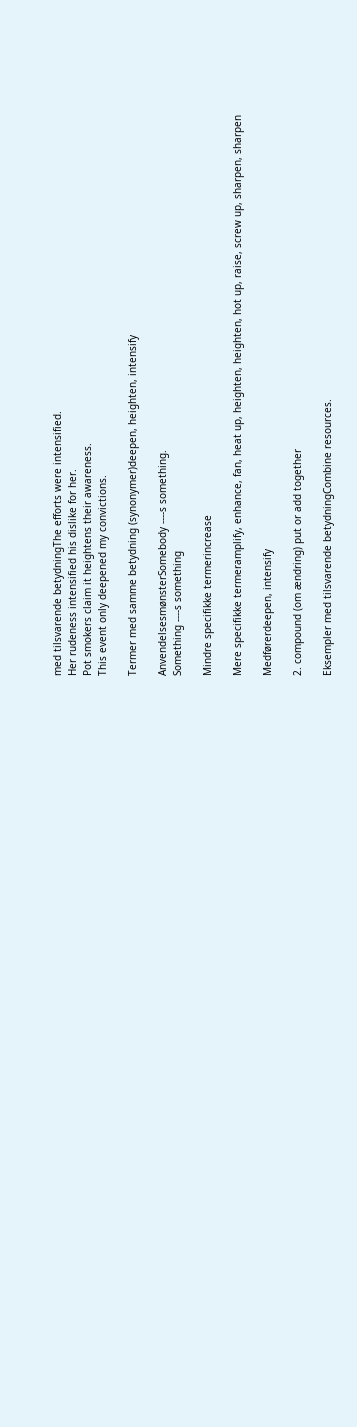med tilsvarende betydningThe efforts were intensified.
Her rudeness intensified his dislike for her.
Pot smokers claim it heightens their awareness.
This event only deepened my convictions.

Termer med samme betydning (synonymer)deepen, heighten, intensify

AnvendelsesmønsterSomebody ----s something.
Something ----s something

Mindre specifikke termerincrease

Mere specifikke termeramplify, enhance, fan, heat up, heighten, heighten, hot up, raise, screw up, sharpen, sharpen

Medførerdeepen, intensify

2. compound (om ændring) put or add together

Eksempler med tilsvarende betydningCombine resources.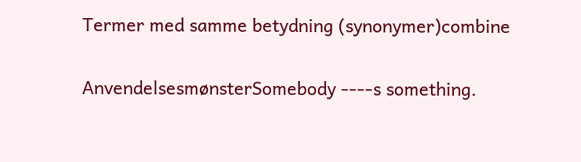Termer med samme betydning (synonymer)combine

AnvendelsesmønsterSomebody ----s something.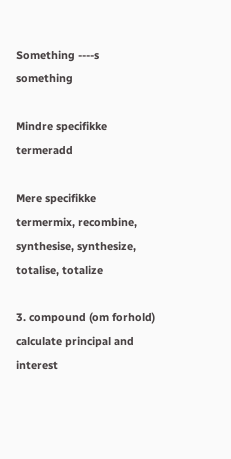Something ----s something

Mindre specifikke termeradd

Mere specifikke termermix, recombine, synthesise, synthesize, totalise, totalize

3. compound (om forhold) calculate principal and interest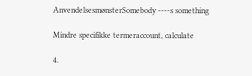AnvendelsesmønsterSomebody ----s something

Mindre specifikke termeraccount, calculate

4.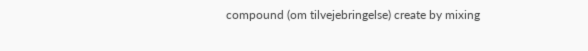compound (om tilvejebringelse) create by mixing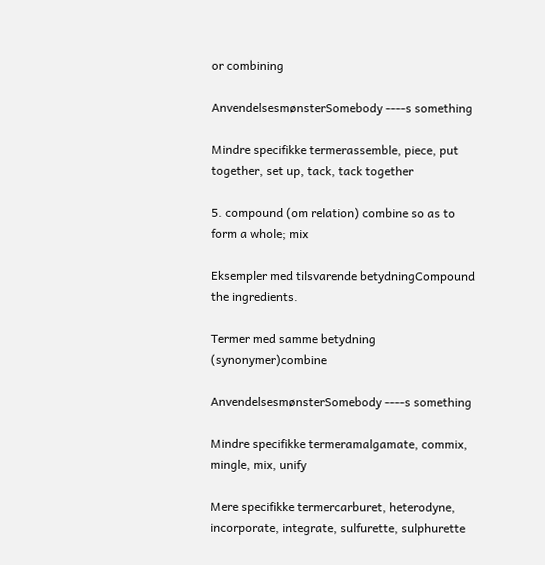or combining

AnvendelsesmønsterSomebody ----s something

Mindre specifikke termerassemble, piece, put together, set up, tack, tack together

5. compound (om relation) combine so as to form a whole; mix

Eksempler med tilsvarende betydningCompound the ingredients.

Termer med samme betydning (synonymer)combine

AnvendelsesmønsterSomebody ----s something

Mindre specifikke termeramalgamate, commix, mingle, mix, unify

Mere specifikke termercarburet, heterodyne, incorporate, integrate, sulfurette, sulphurette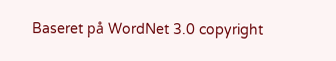Baseret på WordNet 3.0 copyright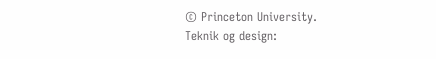© Princeton University.
Teknik og design: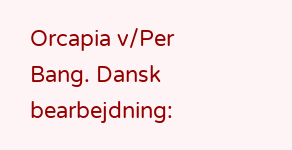Orcapia v/Per Bang. Dansk bearbejdning: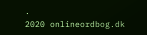.
2020 onlineordbog.dk